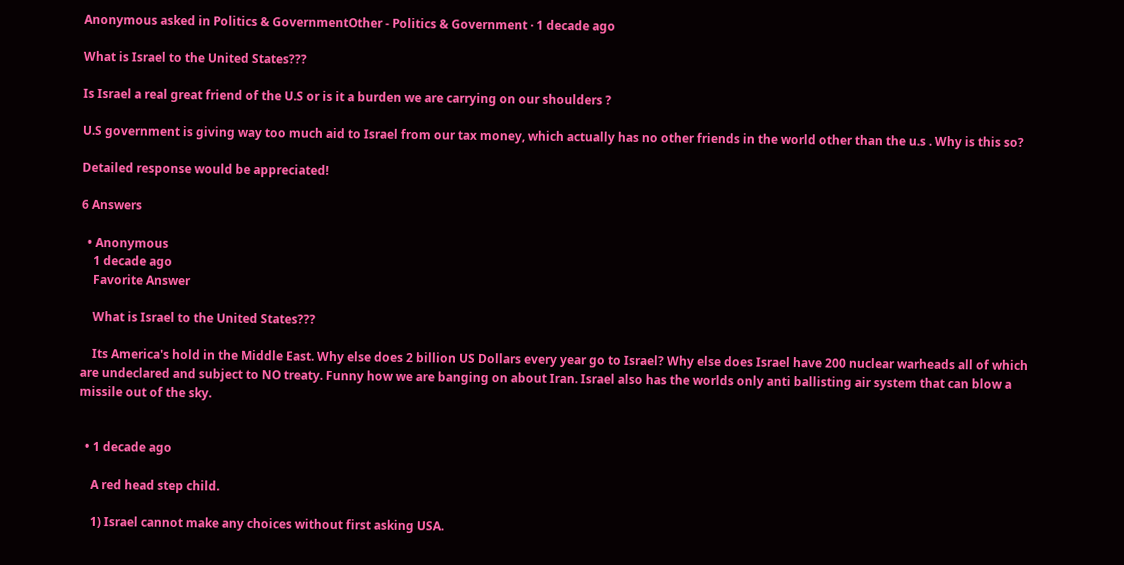Anonymous asked in Politics & GovernmentOther - Politics & Government · 1 decade ago

What is Israel to the United States???

Is Israel a real great friend of the U.S or is it a burden we are carrying on our shoulders ?

U.S government is giving way too much aid to Israel from our tax money, which actually has no other friends in the world other than the u.s . Why is this so?

Detailed response would be appreciated!

6 Answers

  • Anonymous
    1 decade ago
    Favorite Answer

    What is Israel to the United States???

    Its America's hold in the Middle East. Why else does 2 billion US Dollars every year go to Israel? Why else does Israel have 200 nuclear warheads all of which are undeclared and subject to NO treaty. Funny how we are banging on about Iran. Israel also has the worlds only anti ballisting air system that can blow a missile out of the sky.


  • 1 decade ago

    A red head step child.

    1) Israel cannot make any choices without first asking USA.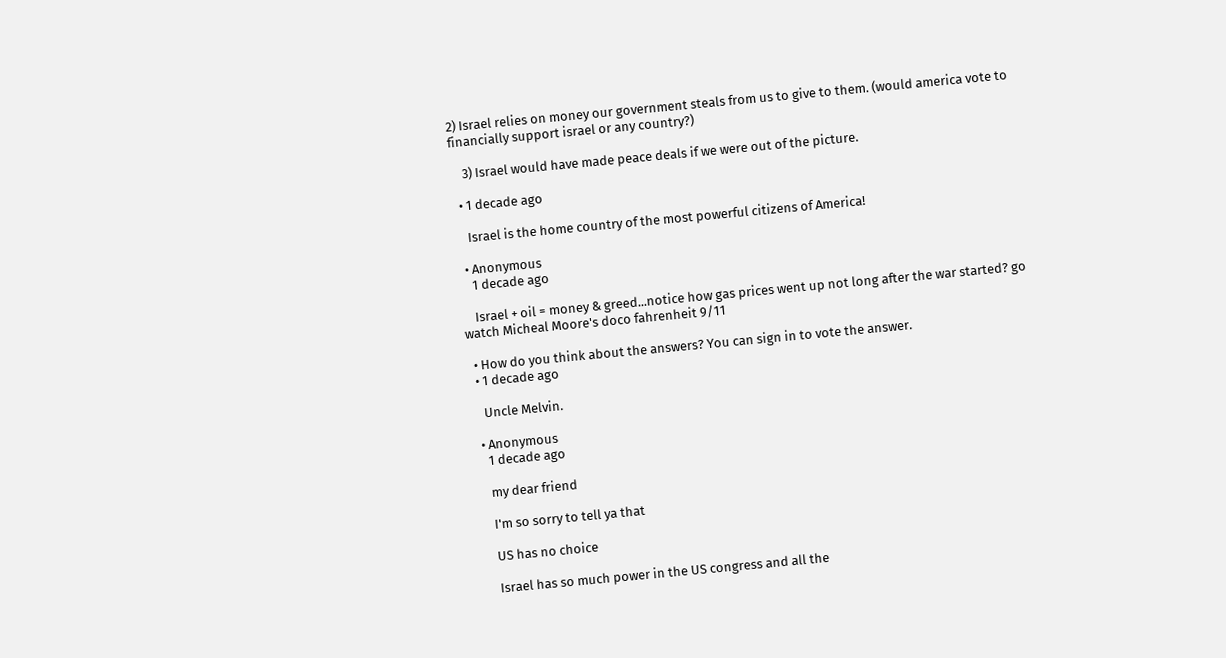2) Israel relies on money our government steals from us to give to them. (would america vote to financially support israel or any country?)

    3) Israel would have made peace deals if we were out of the picture.

  • 1 decade ago

    Israel is the home country of the most powerful citizens of America!

  • Anonymous
    1 decade ago

    Israel + oil = money & greed...notice how gas prices went up not long after the war started? go watch Micheal Moore's doco fahrenheit 9/11

  • How do you think about the answers? You can sign in to vote the answer.
  • 1 decade ago

    Uncle Melvin.

  • Anonymous
    1 decade ago

    my dear friend

    I'm so sorry to tell ya that

    US has no choice

    Israel has so much power in the US congress and all the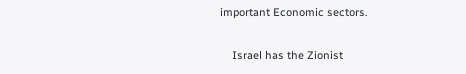important Economic sectors.

    Israel has the Zionist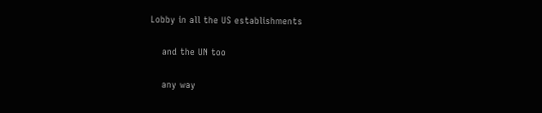Lobby in all the US establishments

    and the UN too

    any way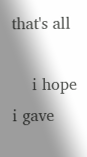that's all

    i hope i gave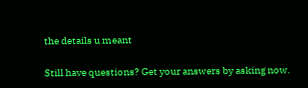the details u meant

Still have questions? Get your answers by asking now.